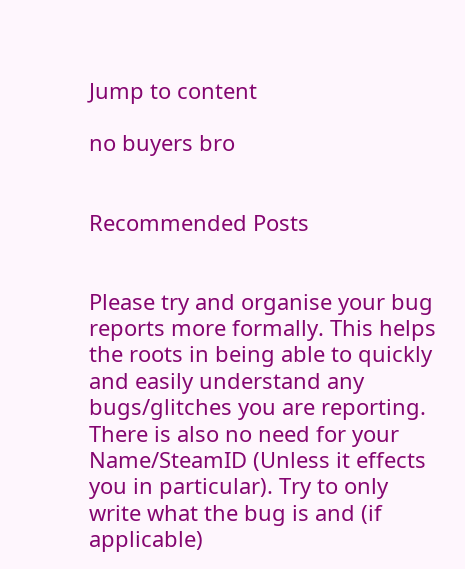Jump to content

no buyers bro


Recommended Posts


Please try and organise your bug reports more formally. This helps the roots in being able to quickly and easily understand any bugs/glitches you are reporting. There is also no need for your Name/SteamID (Unless it effects you in particular). Try to only write what the bug is and (if applicable)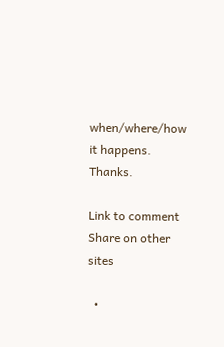when/where/how it happens. Thanks.

Link to comment
Share on other sites

  •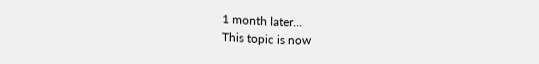1 month later...
This topic is now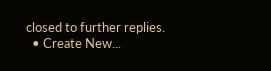closed to further replies.
  • Create New...